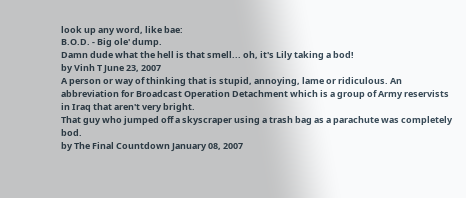look up any word, like bae:
B.O.D. - Big ole' dump.
Damn dude what the hell is that smell... oh, it's Lily taking a bod!
by Vinh T June 23, 2007
A person or way of thinking that is stupid, annoying, lame or ridiculous. An abbreviation for Broadcast Operation Detachment which is a group of Army reservists in Iraq that aren't very bright.
That guy who jumped off a skyscraper using a trash bag as a parachute was completely bod.
by The Final Countdown January 08, 2007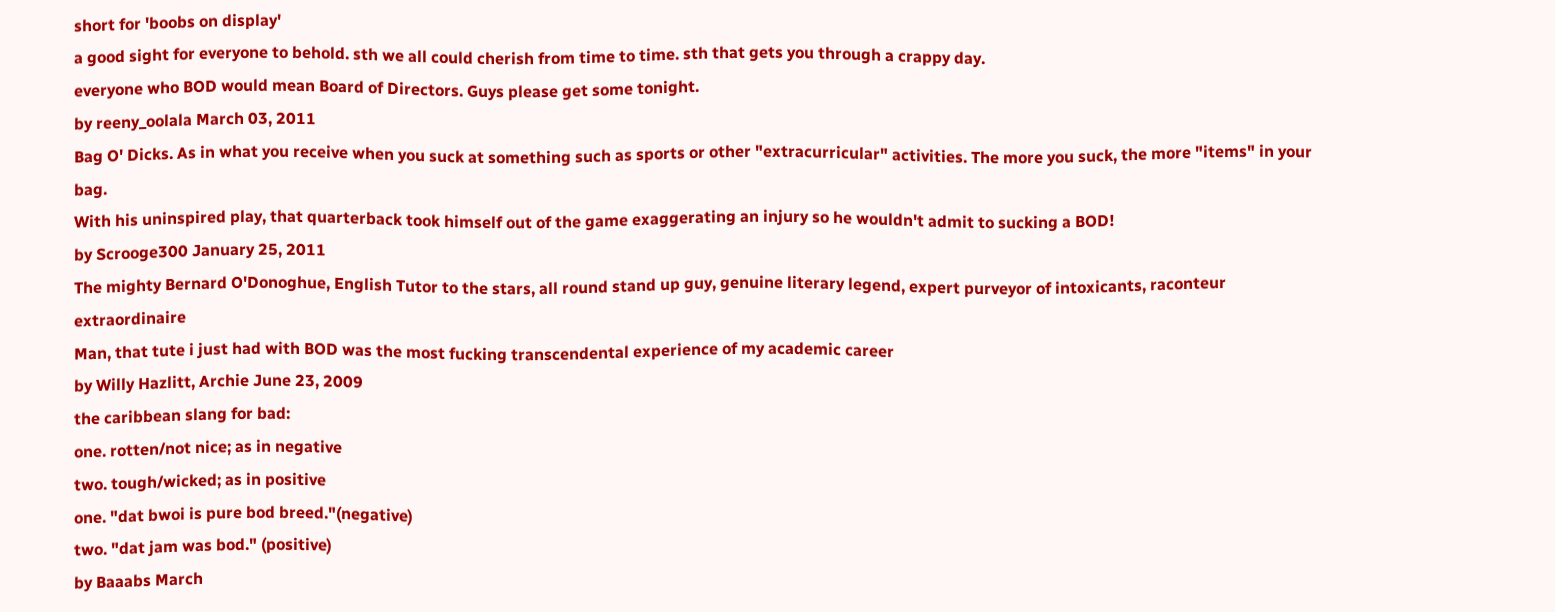short for 'boobs on display'
a good sight for everyone to behold. sth we all could cherish from time to time. sth that gets you through a crappy day.
everyone who BOD would mean Board of Directors. Guys please get some tonight.
by reeny_oolala March 03, 2011
Bag O' Dicks. As in what you receive when you suck at something such as sports or other "extracurricular" activities. The more you suck, the more "items" in your bag.
With his uninspired play, that quarterback took himself out of the game exaggerating an injury so he wouldn't admit to sucking a BOD!
by Scrooge300 January 25, 2011
The mighty Bernard O'Donoghue, English Tutor to the stars, all round stand up guy, genuine literary legend, expert purveyor of intoxicants, raconteur extraordinaire
Man, that tute i just had with BOD was the most fucking transcendental experience of my academic career
by Willy Hazlitt, Archie June 23, 2009
the caribbean slang for bad:
one. rotten/not nice; as in negative
two. tough/wicked; as in positive
one. "dat bwoi is pure bod breed."(negative)
two. "dat jam was bod." (positive)
by Baaabs March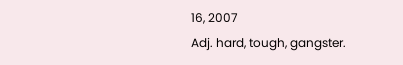16, 2007
Adj. hard, tough, gangster.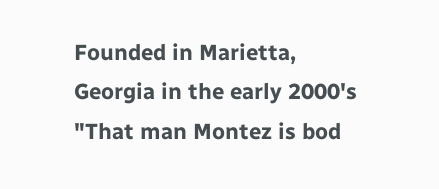Founded in Marietta, Georgia in the early 2000's
"That man Montez is bod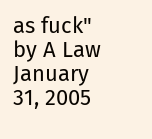as fuck"
by A Law January 31, 2005